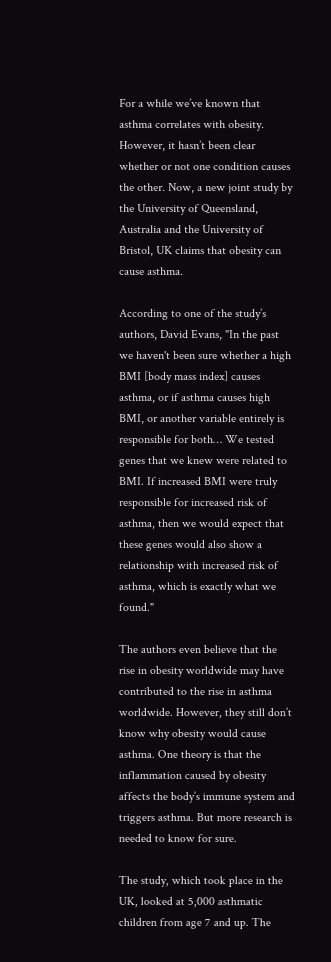For a while we’ve known that asthma correlates with obesity. However, it hasn’t been clear whether or not one condition causes the other. Now, a new joint study by the University of Queensland, Australia and the University of Bristol, UK claims that obesity can cause asthma.

According to one of the study’s authors, David Evans, "In the past we haven't been sure whether a high BMI [body mass index] causes asthma, or if asthma causes high BMI, or another variable entirely is responsible for both… We tested genes that we knew were related to BMI. If increased BMI were truly responsible for increased risk of asthma, then we would expect that these genes would also show a relationship with increased risk of asthma, which is exactly what we found."

The authors even believe that the rise in obesity worldwide may have contributed to the rise in asthma worldwide. However, they still don’t know why obesity would cause asthma. One theory is that the inflammation caused by obesity affects the body’s immune system and triggers asthma. But more research is needed to know for sure.

The study, which took place in the UK, looked at 5,000 asthmatic children from age 7 and up. The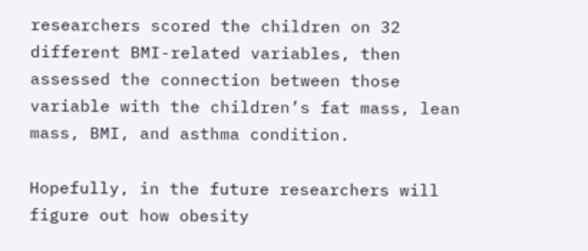researchers scored the children on 32 different BMI-related variables, then assessed the connection between those variable with the children’s fat mass, lean mass, BMI, and asthma condition.

Hopefully, in the future researchers will figure out how obesity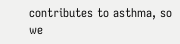contributes to asthma, so we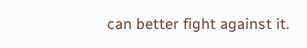can better fight against it.